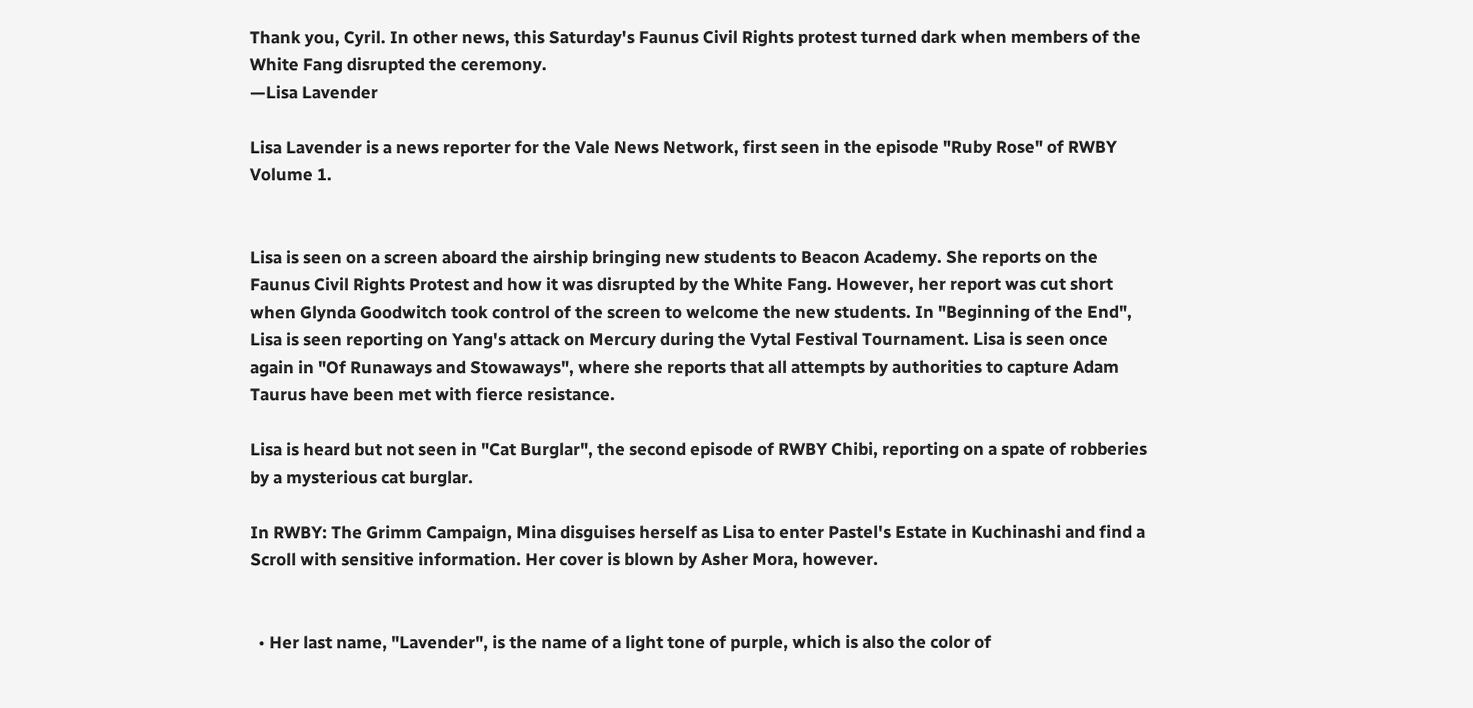Thank you, Cyril. In other news, this Saturday's Faunus Civil Rights protest turned dark when members of the White Fang disrupted the ceremony.
—Lisa Lavender

Lisa Lavender is a news reporter for the Vale News Network, first seen in the episode "Ruby Rose" of RWBY Volume 1.


Lisa is seen on a screen aboard the airship bringing new students to Beacon Academy. She reports on the Faunus Civil Rights Protest and how it was disrupted by the White Fang. However, her report was cut short when Glynda Goodwitch took control of the screen to welcome the new students. In "Beginning of the End", Lisa is seen reporting on Yang's attack on Mercury during the Vytal Festival Tournament. Lisa is seen once again in "Of Runaways and Stowaways", where she reports that all attempts by authorities to capture Adam Taurus have been met with fierce resistance.

Lisa is heard but not seen in "Cat Burglar", the second episode of RWBY Chibi, reporting on a spate of robberies by a mysterious cat burglar.

In RWBY: The Grimm Campaign, Mina disguises herself as Lisa to enter Pastel's Estate in Kuchinashi and find a Scroll with sensitive information. Her cover is blown by Asher Mora, however.


  • Her last name, "Lavender", is the name of a light tone of purple, which is also the color of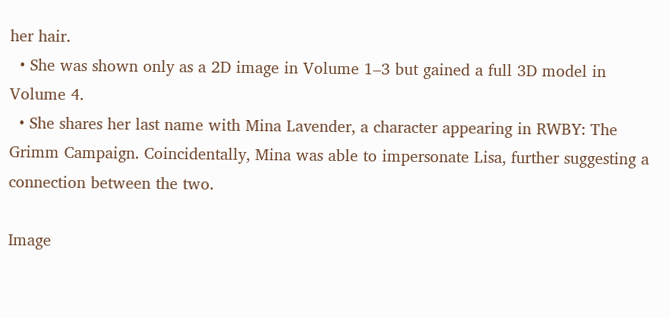her hair.
  • She was shown only as a 2D image in Volume 1–3 but gained a full 3D model in Volume 4.
  • She shares her last name with Mina Lavender, a character appearing in RWBY: The Grimm Campaign. Coincidentally, Mina was able to impersonate Lisa, further suggesting a connection between the two.

Image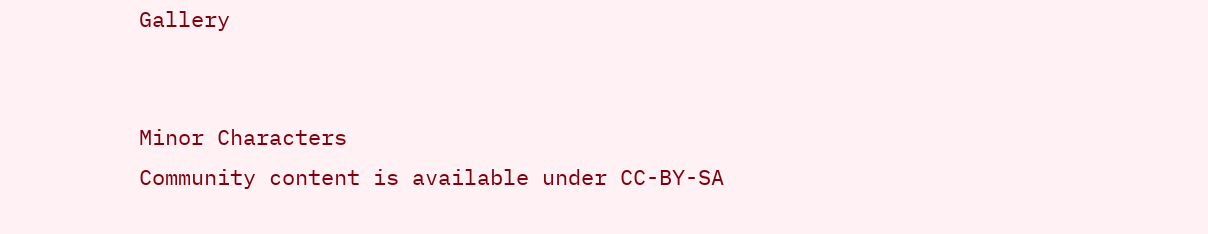Gallery


Minor Characters
Community content is available under CC-BY-SA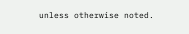unless otherwise noted.